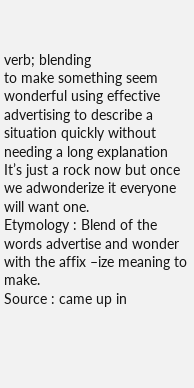verb; blending
to make something seem wonderful using effective advertising to describe a situation quickly without needing a long explanation
It’s just a rock now but once we adwonderize it everyone will want one.
Etymology : Blend of the words advertise and wonder with the affix –ize meaning to make.
Source : came up in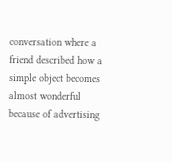conversation where a friend described how a simple object becomes almost wonderful because of advertising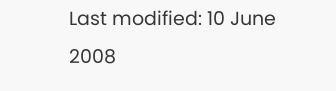Last modified: 10 June 2008